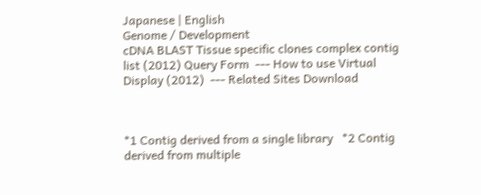Japanese | English
Genome / Development
cDNA BLAST Tissue specific clones complex contig list (2012) Query Form  --- How to use Virtual Display (2012)  --- Related Sites Download



*1 Contig derived from a single library   *2 Contig derived from multiple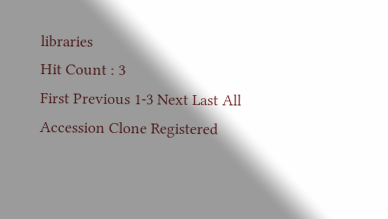libraries
Hit Count : 3
First Previous 1-3 Next Last All
Accession Clone Registered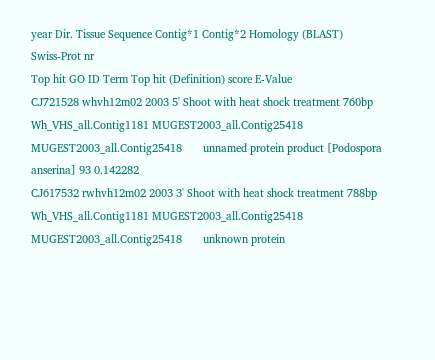year Dir. Tissue Sequence Contig*1 Contig*2 Homology (BLAST)
Swiss-Prot nr
Top hit GO ID Term Top hit (Definition) score E-Value
CJ721528 whvh12m02 2003 5' Shoot with heat shock treatment 760bp Wh_VHS_all.Contig1181 MUGEST2003_all.Contig25418 MUGEST2003_all.Contig25418       unnamed protein product [Podospora anserina] 93 0.142282
CJ617532 rwhvh12m02 2003 3' Shoot with heat shock treatment 788bp Wh_VHS_all.Contig1181 MUGEST2003_all.Contig25418 MUGEST2003_all.Contig25418       unknown protein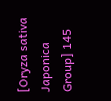[Oryza sativa Japonica Group] 145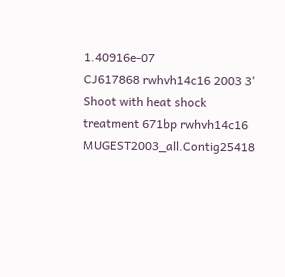1.40916e-07
CJ617868 rwhvh14c16 2003 3' Shoot with heat shock treatment 671bp rwhvh14c16 MUGEST2003_all.Contig25418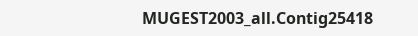MUGEST2003_all.Contig25418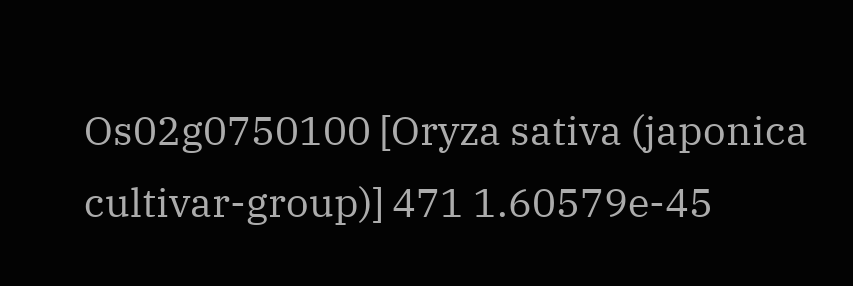Os02g0750100 [Oryza sativa (japonica cultivar-group)] 471 1.60579e-45